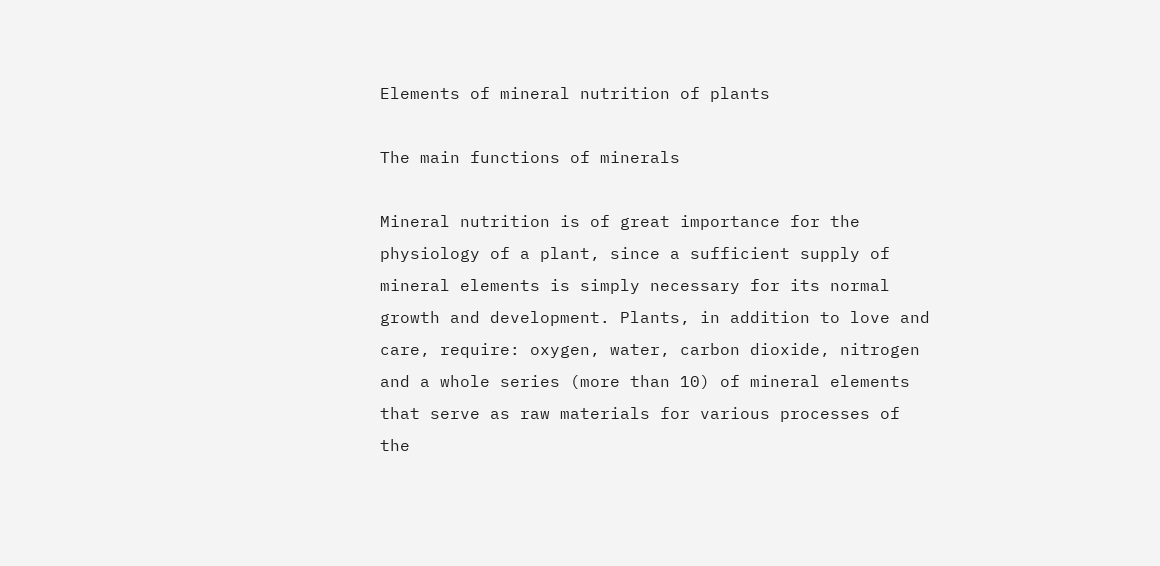Elements of mineral nutrition of plants

The main functions of minerals

Mineral nutrition is of great importance for the physiology of a plant, since a sufficient supply of mineral elements is simply necessary for its normal growth and development. Plants, in addition to love and care, require: oxygen, water, carbon dioxide, nitrogen and a whole series (more than 10) of mineral elements that serve as raw materials for various processes of the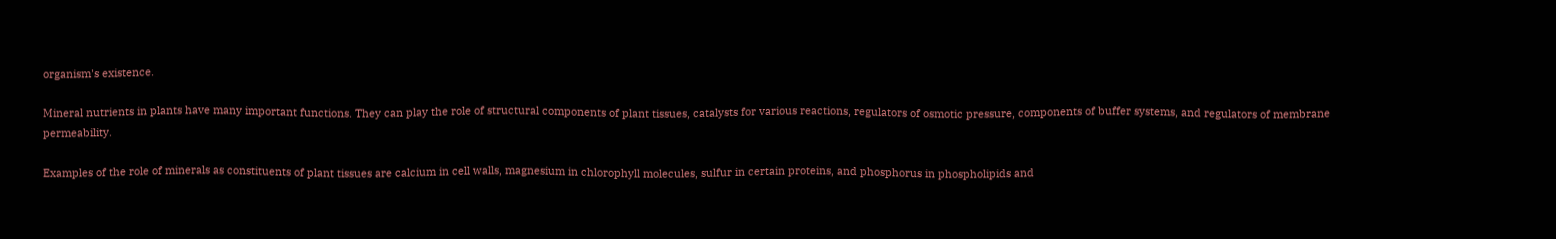organism's existence.

Mineral nutrients in plants have many important functions. They can play the role of structural components of plant tissues, catalysts for various reactions, regulators of osmotic pressure, components of buffer systems, and regulators of membrane permeability.

Examples of the role of minerals as constituents of plant tissues are calcium in cell walls, magnesium in chlorophyll molecules, sulfur in certain proteins, and phosphorus in phospholipids and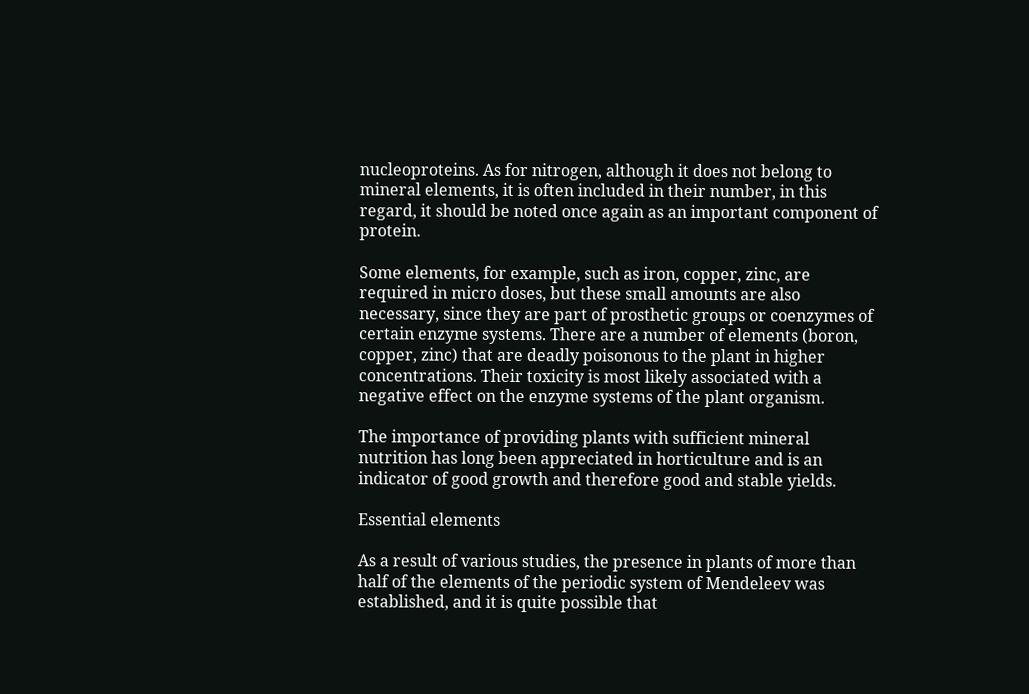nucleoproteins. As for nitrogen, although it does not belong to mineral elements, it is often included in their number, in this regard, it should be noted once again as an important component of protein.

Some elements, for example, such as iron, copper, zinc, are required in micro doses, but these small amounts are also necessary, since they are part of prosthetic groups or coenzymes of certain enzyme systems. There are a number of elements (boron, copper, zinc) that are deadly poisonous to the plant in higher concentrations. Their toxicity is most likely associated with a negative effect on the enzyme systems of the plant organism.

The importance of providing plants with sufficient mineral nutrition has long been appreciated in horticulture and is an indicator of good growth and therefore good and stable yields.

Essential elements

As a result of various studies, the presence in plants of more than half of the elements of the periodic system of Mendeleev was established, and it is quite possible that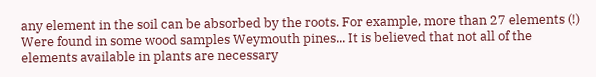any element in the soil can be absorbed by the roots. For example, more than 27 elements (!) Were found in some wood samples Weymouth pines... It is believed that not all of the elements available in plants are necessary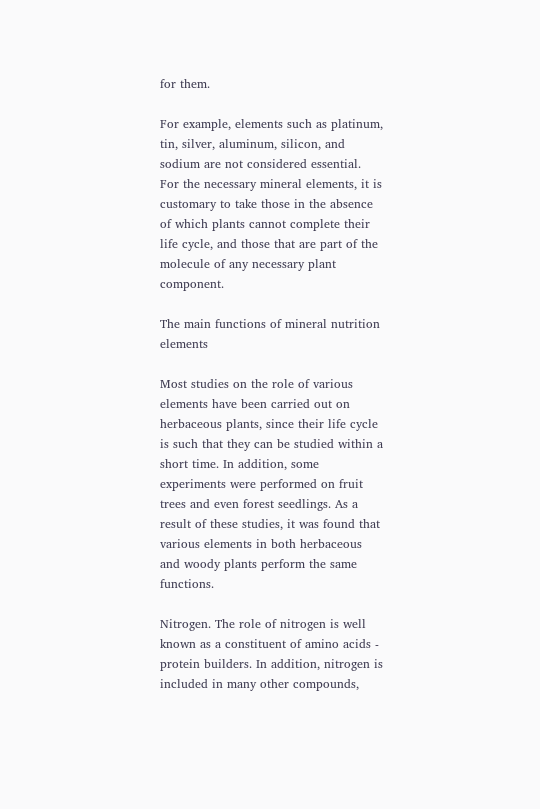for them.

For example, elements such as platinum, tin, silver, aluminum, silicon, and sodium are not considered essential. For the necessary mineral elements, it is customary to take those in the absence of which plants cannot complete their life cycle, and those that are part of the molecule of any necessary plant component.

The main functions of mineral nutrition elements

Most studies on the role of various elements have been carried out on herbaceous plants, since their life cycle is such that they can be studied within a short time. In addition, some experiments were performed on fruit trees and even forest seedlings. As a result of these studies, it was found that various elements in both herbaceous and woody plants perform the same functions.

Nitrogen. The role of nitrogen is well known as a constituent of amino acids - protein builders. In addition, nitrogen is included in many other compounds,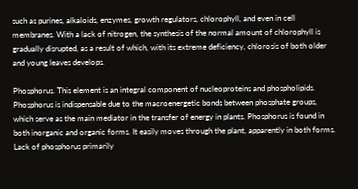such as purines, alkaloids, enzymes, growth regulators, chlorophyll, and even in cell membranes. With a lack of nitrogen, the synthesis of the normal amount of chlorophyll is gradually disrupted, as a result of which, with its extreme deficiency, chlorosis of both older and young leaves develops.

Phosphorus. This element is an integral component of nucleoproteins and phospholipids. Phosphorus is indispensable due to the macroenergetic bonds between phosphate groups, which serve as the main mediator in the transfer of energy in plants. Phosphorus is found in both inorganic and organic forms. It easily moves through the plant, apparently in both forms. Lack of phosphorus primarily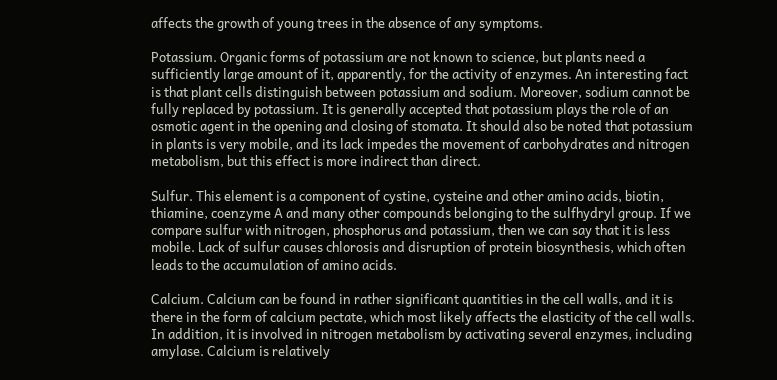affects the growth of young trees in the absence of any symptoms.

Potassium. Organic forms of potassium are not known to science, but plants need a sufficiently large amount of it, apparently, for the activity of enzymes. An interesting fact is that plant cells distinguish between potassium and sodium. Moreover, sodium cannot be fully replaced by potassium. It is generally accepted that potassium plays the role of an osmotic agent in the opening and closing of stomata. It should also be noted that potassium in plants is very mobile, and its lack impedes the movement of carbohydrates and nitrogen metabolism, but this effect is more indirect than direct.

Sulfur. This element is a component of cystine, cysteine and other amino acids, biotin, thiamine, coenzyme A and many other compounds belonging to the sulfhydryl group. If we compare sulfur with nitrogen, phosphorus and potassium, then we can say that it is less mobile. Lack of sulfur causes chlorosis and disruption of protein biosynthesis, which often leads to the accumulation of amino acids.

Calcium. Calcium can be found in rather significant quantities in the cell walls, and it is there in the form of calcium pectate, which most likely affects the elasticity of the cell walls. In addition, it is involved in nitrogen metabolism by activating several enzymes, including amylase. Calcium is relatively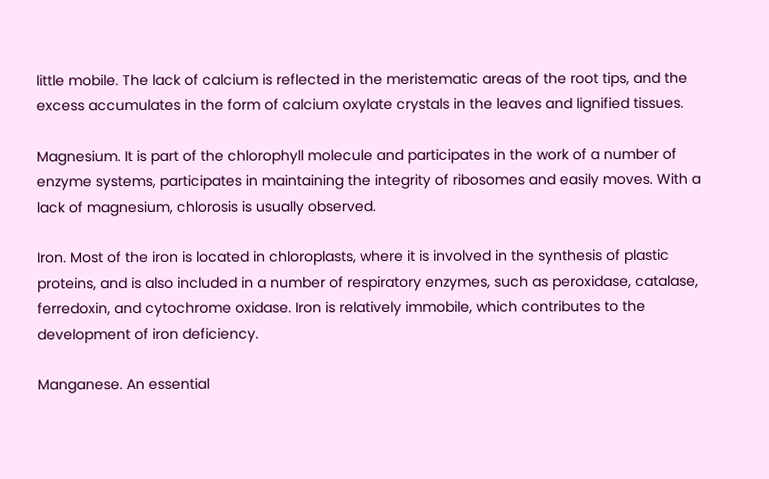little mobile. The lack of calcium is reflected in the meristematic areas of the root tips, and the excess accumulates in the form of calcium oxylate crystals in the leaves and lignified tissues.

Magnesium. It is part of the chlorophyll molecule and participates in the work of a number of enzyme systems, participates in maintaining the integrity of ribosomes and easily moves. With a lack of magnesium, chlorosis is usually observed.

Iron. Most of the iron is located in chloroplasts, where it is involved in the synthesis of plastic proteins, and is also included in a number of respiratory enzymes, such as peroxidase, catalase, ferredoxin, and cytochrome oxidase. Iron is relatively immobile, which contributes to the development of iron deficiency.

Manganese. An essential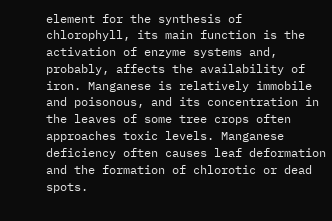element for the synthesis of chlorophyll, its main function is the activation of enzyme systems and, probably, affects the availability of iron. Manganese is relatively immobile and poisonous, and its concentration in the leaves of some tree crops often approaches toxic levels. Manganese deficiency often causes leaf deformation and the formation of chlorotic or dead spots.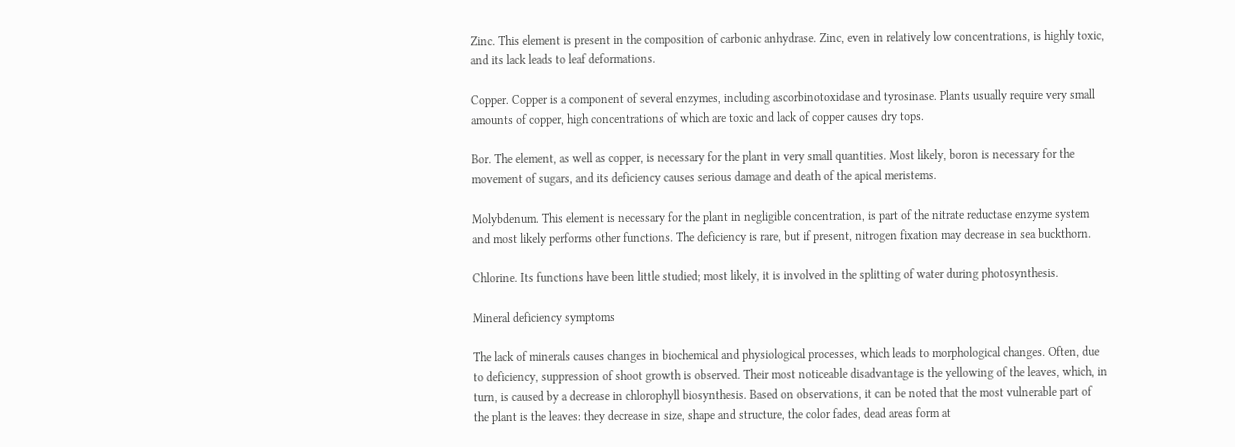Zinc. This element is present in the composition of carbonic anhydrase. Zinc, even in relatively low concentrations, is highly toxic, and its lack leads to leaf deformations.

Copper. Copper is a component of several enzymes, including ascorbinotoxidase and tyrosinase. Plants usually require very small amounts of copper, high concentrations of which are toxic and lack of copper causes dry tops.

Bor. The element, as well as copper, is necessary for the plant in very small quantities. Most likely, boron is necessary for the movement of sugars, and its deficiency causes serious damage and death of the apical meristems.

Molybdenum. This element is necessary for the plant in negligible concentration, is part of the nitrate reductase enzyme system and most likely performs other functions. The deficiency is rare, but if present, nitrogen fixation may decrease in sea buckthorn.

Chlorine. Its functions have been little studied; most likely, it is involved in the splitting of water during photosynthesis.

Mineral deficiency symptoms

The lack of minerals causes changes in biochemical and physiological processes, which leads to morphological changes. Often, due to deficiency, suppression of shoot growth is observed. Their most noticeable disadvantage is the yellowing of the leaves, which, in turn, is caused by a decrease in chlorophyll biosynthesis. Based on observations, it can be noted that the most vulnerable part of the plant is the leaves: they decrease in size, shape and structure, the color fades, dead areas form at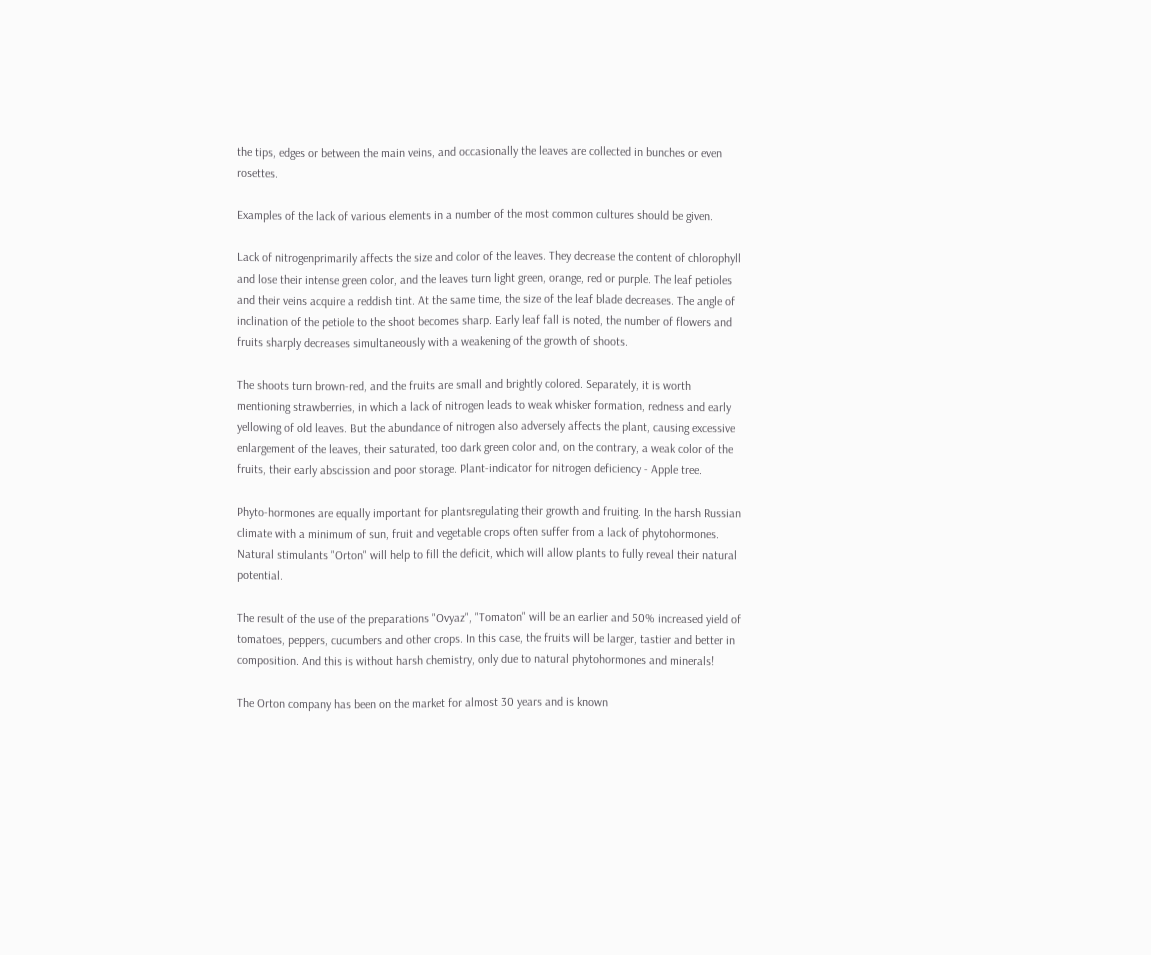the tips, edges or between the main veins, and occasionally the leaves are collected in bunches or even rosettes.

Examples of the lack of various elements in a number of the most common cultures should be given.

Lack of nitrogenprimarily affects the size and color of the leaves. They decrease the content of chlorophyll and lose their intense green color, and the leaves turn light green, orange, red or purple. The leaf petioles and their veins acquire a reddish tint. At the same time, the size of the leaf blade decreases. The angle of inclination of the petiole to the shoot becomes sharp. Early leaf fall is noted, the number of flowers and fruits sharply decreases simultaneously with a weakening of the growth of shoots.

The shoots turn brown-red, and the fruits are small and brightly colored. Separately, it is worth mentioning strawberries, in which a lack of nitrogen leads to weak whisker formation, redness and early yellowing of old leaves. But the abundance of nitrogen also adversely affects the plant, causing excessive enlargement of the leaves, their saturated, too dark green color and, on the contrary, a weak color of the fruits, their early abscission and poor storage. Plant-indicator for nitrogen deficiency - Apple tree.

Phyto-hormones are equally important for plantsregulating their growth and fruiting. In the harsh Russian climate with a minimum of sun, fruit and vegetable crops often suffer from a lack of phytohormones. Natural stimulants "Orton" will help to fill the deficit, which will allow plants to fully reveal their natural potential.

The result of the use of the preparations "Ovyaz", "Tomaton" will be an earlier and 50% increased yield of tomatoes, peppers, cucumbers and other crops. In this case, the fruits will be larger, tastier and better in composition. And this is without harsh chemistry, only due to natural phytohormones and minerals!

The Orton company has been on the market for almost 30 years and is known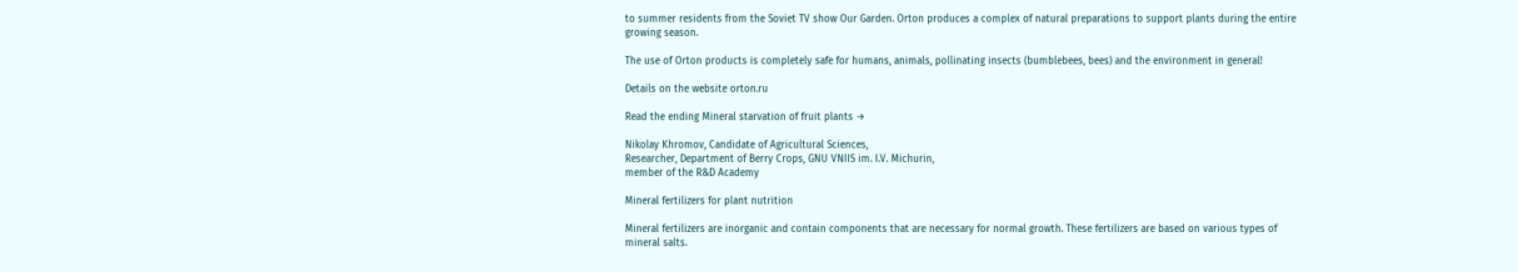to summer residents from the Soviet TV show Our Garden. Orton produces a complex of natural preparations to support plants during the entire growing season.

The use of Orton products is completely safe for humans, animals, pollinating insects (bumblebees, bees) and the environment in general!

Details on the website orton.ru

Read the ending Mineral starvation of fruit plants →

Nikolay Khromov, Candidate of Agricultural Sciences,
Researcher, Department of Berry Crops, GNU VNIIS im. I.V. Michurin,
member of the R&D Academy

Mineral fertilizers for plant nutrition

Mineral fertilizers are inorganic and contain components that are necessary for normal growth. These fertilizers are based on various types of mineral salts.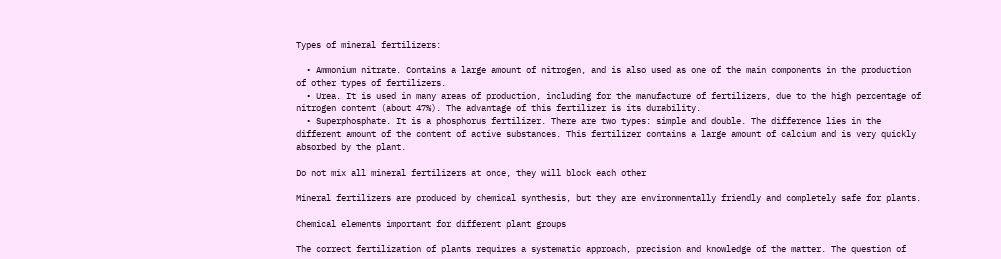Types of mineral fertilizers:

  • Ammonium nitrate. Contains a large amount of nitrogen, and is also used as one of the main components in the production of other types of fertilizers.
  • Urea. It is used in many areas of production, including for the manufacture of fertilizers, due to the high percentage of nitrogen content (about 47%). The advantage of this fertilizer is its durability.
  • Superphosphate. It is a phosphorus fertilizer. There are two types: simple and double. The difference lies in the different amount of the content of active substances. This fertilizer contains a large amount of calcium and is very quickly absorbed by the plant.

Do not mix all mineral fertilizers at once, they will block each other

Mineral fertilizers are produced by chemical synthesis, but they are environmentally friendly and completely safe for plants.

Chemical elements important for different plant groups

The correct fertilization of plants requires a systematic approach, precision and knowledge of the matter. The question of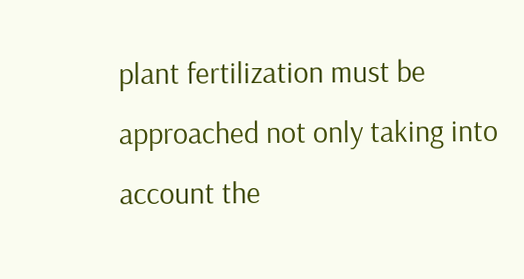plant fertilization must be approached not only taking into account the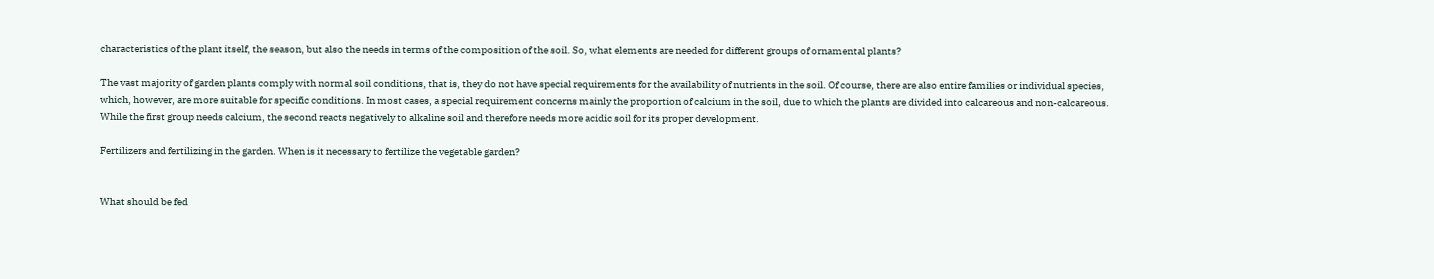characteristics of the plant itself, the season, but also the needs in terms of the composition of the soil. So, what elements are needed for different groups of ornamental plants?

The vast majority of garden plants comply with normal soil conditions, that is, they do not have special requirements for the availability of nutrients in the soil. Of course, there are also entire families or individual species, which, however, are more suitable for specific conditions. In most cases, a special requirement concerns mainly the proportion of calcium in the soil, due to which the plants are divided into calcareous and non-calcareous. While the first group needs calcium, the second reacts negatively to alkaline soil and therefore needs more acidic soil for its proper development.

Fertilizers and fertilizing in the garden. When is it necessary to fertilize the vegetable garden?


What should be fed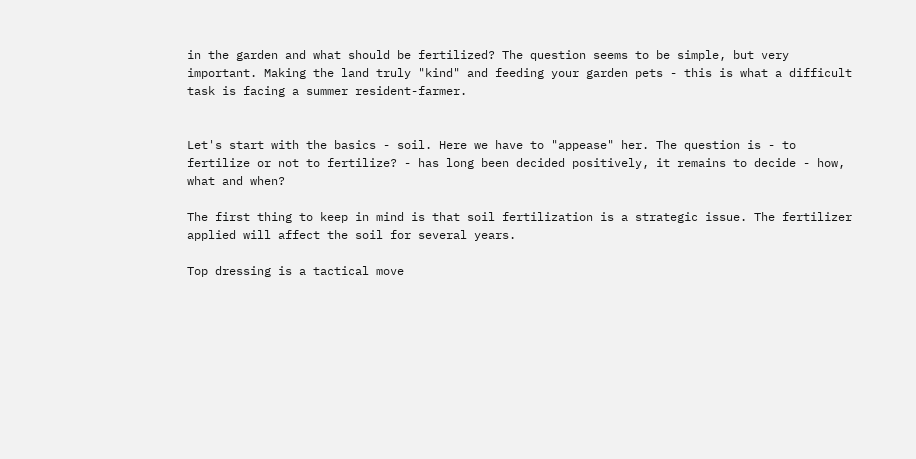in the garden and what should be fertilized? The question seems to be simple, but very important. Making the land truly "kind" and feeding your garden pets - this is what a difficult task is facing a summer resident-farmer.


Let's start with the basics - soil. Here we have to "appease" her. The question is - to fertilize or not to fertilize? - has long been decided positively, it remains to decide - how, what and when?

The first thing to keep in mind is that soil fertilization is a strategic issue. The fertilizer applied will affect the soil for several years.

Top dressing is a tactical move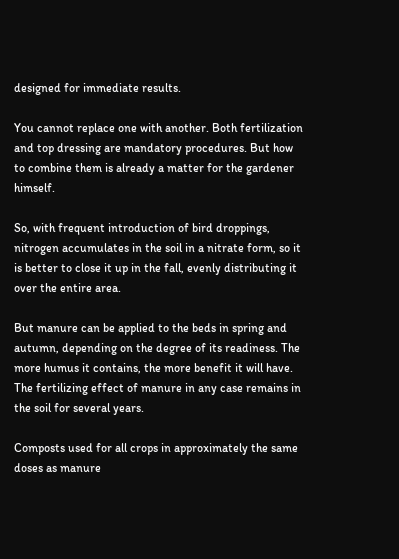designed for immediate results.

You cannot replace one with another. Both fertilization and top dressing are mandatory procedures. But how to combine them is already a matter for the gardener himself.

So, with frequent introduction of bird droppings, nitrogen accumulates in the soil in a nitrate form, so it is better to close it up in the fall, evenly distributing it over the entire area.

But manure can be applied to the beds in spring and autumn, depending on the degree of its readiness. The more humus it contains, the more benefit it will have. The fertilizing effect of manure in any case remains in the soil for several years.

Composts used for all crops in approximately the same doses as manure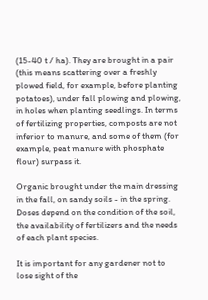(15-40 t / ha). They are brought in a pair (this means scattering over a freshly plowed field, for example, before planting potatoes), under fall plowing and plowing, in holes when planting seedlings. In terms of fertilizing properties, composts are not inferior to manure, and some of them (for example, peat manure with phosphate flour) surpass it.

Organic brought under the main dressing in the fall, on sandy soils - in the spring. Doses depend on the condition of the soil, the availability of fertilizers and the needs of each plant species.

It is important for any gardener not to lose sight of the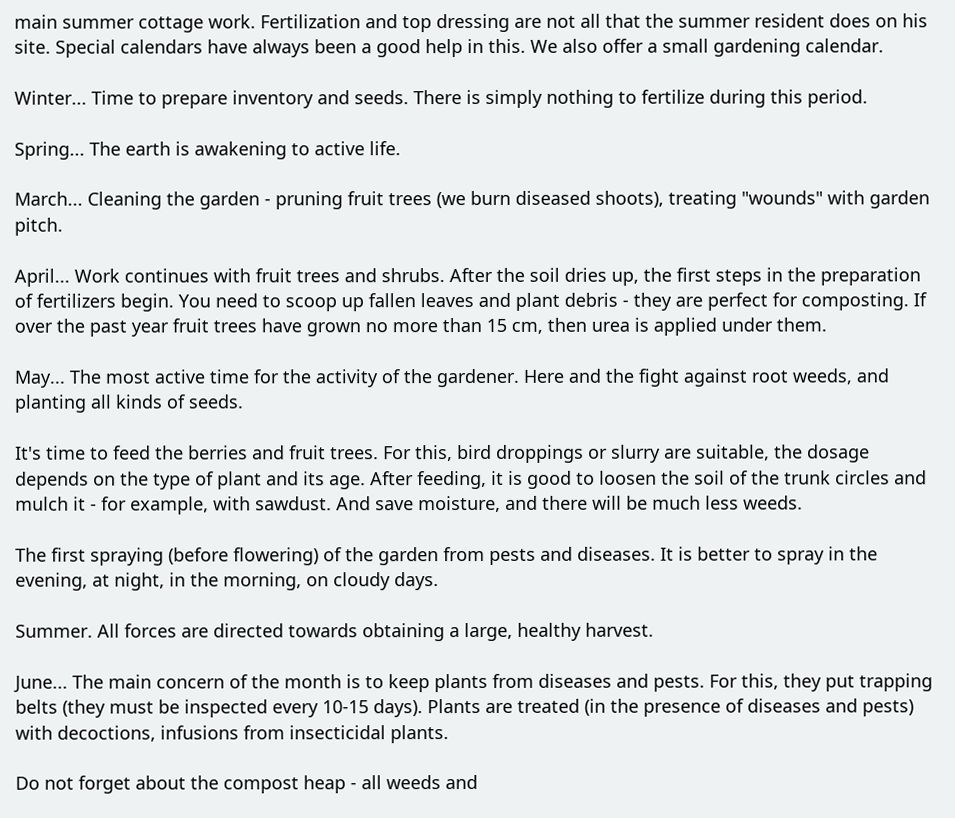main summer cottage work. Fertilization and top dressing are not all that the summer resident does on his site. Special calendars have always been a good help in this. We also offer a small gardening calendar.

Winter... Time to prepare inventory and seeds. There is simply nothing to fertilize during this period.

Spring... The earth is awakening to active life.

March... Cleaning the garden - pruning fruit trees (we burn diseased shoots), treating "wounds" with garden pitch.

April... Work continues with fruit trees and shrubs. After the soil dries up, the first steps in the preparation of fertilizers begin. You need to scoop up fallen leaves and plant debris - they are perfect for composting. If over the past year fruit trees have grown no more than 15 cm, then urea is applied under them.

May... The most active time for the activity of the gardener. Here and the fight against root weeds, and planting all kinds of seeds.

It's time to feed the berries and fruit trees. For this, bird droppings or slurry are suitable, the dosage depends on the type of plant and its age. After feeding, it is good to loosen the soil of the trunk circles and mulch it - for example, with sawdust. And save moisture, and there will be much less weeds.

The first spraying (before flowering) of the garden from pests and diseases. It is better to spray in the evening, at night, in the morning, on cloudy days.

Summer. All forces are directed towards obtaining a large, healthy harvest.

June... The main concern of the month is to keep plants from diseases and pests. For this, they put trapping belts (they must be inspected every 10-15 days). Plants are treated (in the presence of diseases and pests) with decoctions, infusions from insecticidal plants.

Do not forget about the compost heap - all weeds and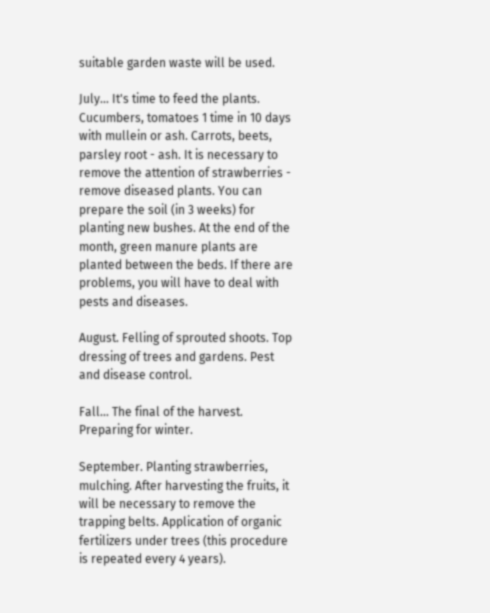suitable garden waste will be used.

July... It's time to feed the plants. Cucumbers, tomatoes 1 time in 10 days with mullein or ash. Carrots, beets, parsley root - ash. It is necessary to remove the attention of strawberries - remove diseased plants. You can prepare the soil (in 3 weeks) for planting new bushes. At the end of the month, green manure plants are planted between the beds. If there are problems, you will have to deal with pests and diseases.

August. Felling of sprouted shoots. Top dressing of trees and gardens. Pest and disease control.

Fall... The final of the harvest. Preparing for winter.

September. Planting strawberries, mulching. After harvesting the fruits, it will be necessary to remove the trapping belts. Application of organic fertilizers under trees (this procedure is repeated every 4 years).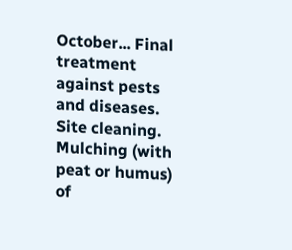October... Final treatment against pests and diseases. Site cleaning. Mulching (with peat or humus) of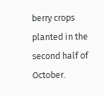berry crops planted in the second half of October.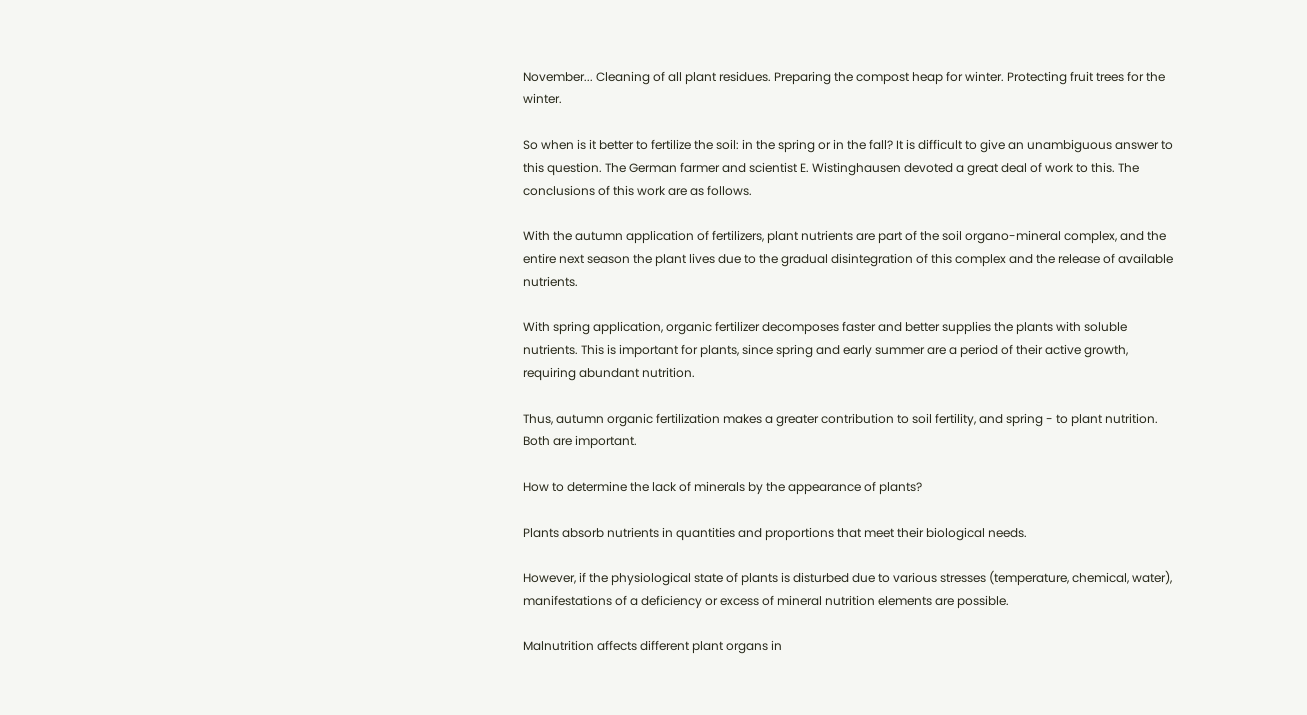November... Cleaning of all plant residues. Preparing the compost heap for winter. Protecting fruit trees for the winter.

So when is it better to fertilize the soil: in the spring or in the fall? It is difficult to give an unambiguous answer to this question. The German farmer and scientist E. Wistinghausen devoted a great deal of work to this. The conclusions of this work are as follows.

With the autumn application of fertilizers, plant nutrients are part of the soil organo-mineral complex, and the entire next season the plant lives due to the gradual disintegration of this complex and the release of available nutrients.

With spring application, organic fertilizer decomposes faster and better supplies the plants with soluble nutrients. This is important for plants, since spring and early summer are a period of their active growth, requiring abundant nutrition.

Thus, autumn organic fertilization makes a greater contribution to soil fertility, and spring - to plant nutrition. Both are important.

How to determine the lack of minerals by the appearance of plants?

Plants absorb nutrients in quantities and proportions that meet their biological needs.

However, if the physiological state of plants is disturbed due to various stresses (temperature, chemical, water), manifestations of a deficiency or excess of mineral nutrition elements are possible.

Malnutrition affects different plant organs in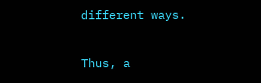different ways.

Thus, a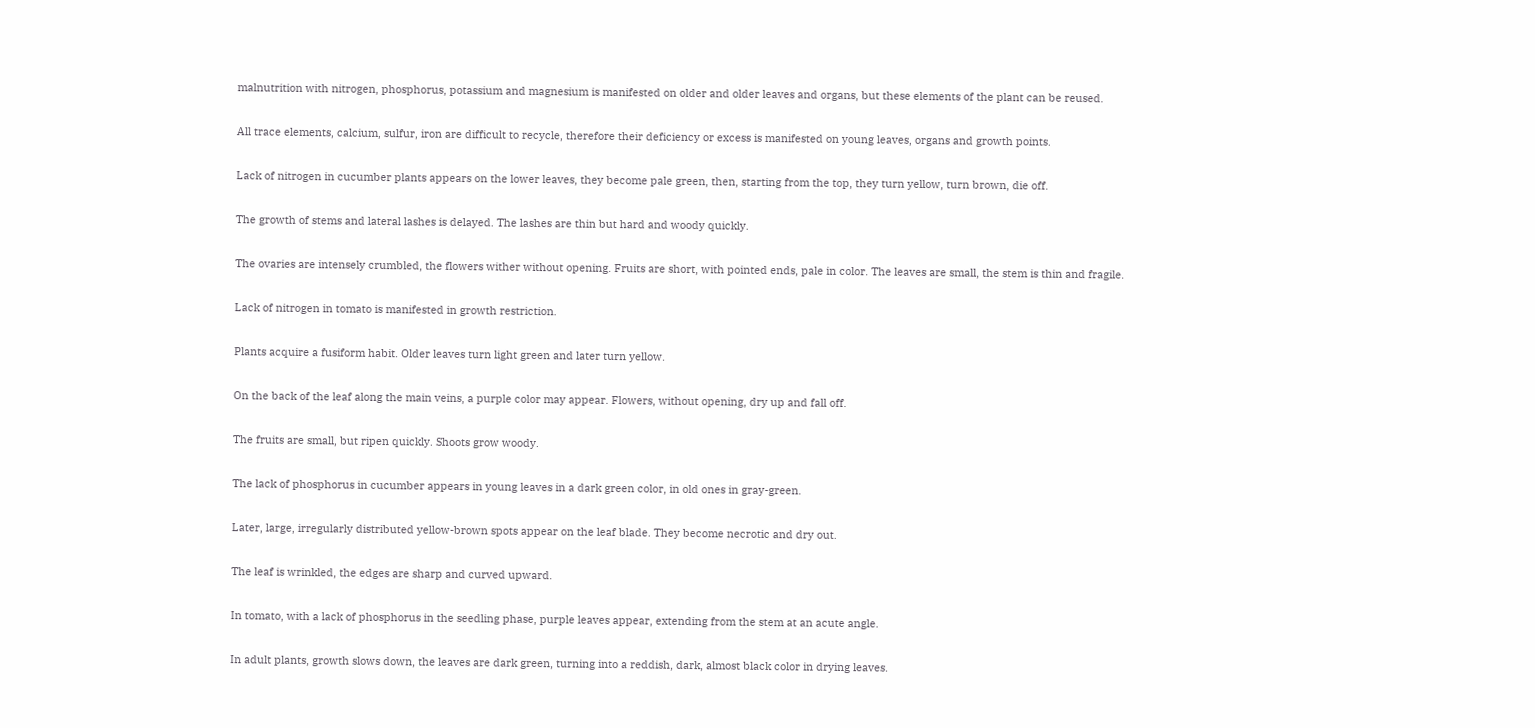malnutrition with nitrogen, phosphorus, potassium and magnesium is manifested on older and older leaves and organs, but these elements of the plant can be reused.

All trace elements, calcium, sulfur, iron are difficult to recycle, therefore their deficiency or excess is manifested on young leaves, organs and growth points.

Lack of nitrogen in cucumber plants appears on the lower leaves, they become pale green, then, starting from the top, they turn yellow, turn brown, die off.

The growth of stems and lateral lashes is delayed. The lashes are thin but hard and woody quickly.

The ovaries are intensely crumbled, the flowers wither without opening. Fruits are short, with pointed ends, pale in color. The leaves are small, the stem is thin and fragile.

Lack of nitrogen in tomato is manifested in growth restriction.

Plants acquire a fusiform habit. Older leaves turn light green and later turn yellow.

On the back of the leaf along the main veins, a purple color may appear. Flowers, without opening, dry up and fall off.

The fruits are small, but ripen quickly. Shoots grow woody.

The lack of phosphorus in cucumber appears in young leaves in a dark green color, in old ones in gray-green.

Later, large, irregularly distributed yellow-brown spots appear on the leaf blade. They become necrotic and dry out.

The leaf is wrinkled, the edges are sharp and curved upward.

In tomato, with a lack of phosphorus in the seedling phase, purple leaves appear, extending from the stem at an acute angle.

In adult plants, growth slows down, the leaves are dark green, turning into a reddish, dark, almost black color in drying leaves.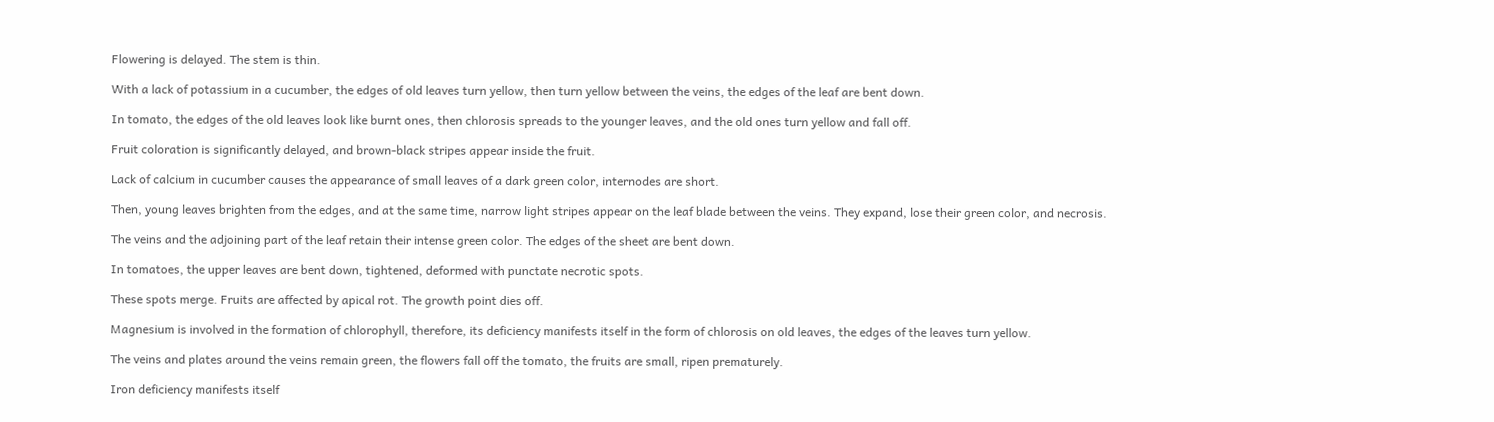Flowering is delayed. The stem is thin.

With a lack of potassium in a cucumber, the edges of old leaves turn yellow, then turn yellow between the veins, the edges of the leaf are bent down.

In tomato, the edges of the old leaves look like burnt ones, then chlorosis spreads to the younger leaves, and the old ones turn yellow and fall off.

Fruit coloration is significantly delayed, and brown-black stripes appear inside the fruit.

Lack of calcium in cucumber causes the appearance of small leaves of a dark green color, internodes are short.

Then, young leaves brighten from the edges, and at the same time, narrow light stripes appear on the leaf blade between the veins. They expand, lose their green color, and necrosis.

The veins and the adjoining part of the leaf retain their intense green color. The edges of the sheet are bent down.

In tomatoes, the upper leaves are bent down, tightened, deformed with punctate necrotic spots.

These spots merge. Fruits are affected by apical rot. The growth point dies off.

Magnesium is involved in the formation of chlorophyll, therefore, its deficiency manifests itself in the form of chlorosis on old leaves, the edges of the leaves turn yellow.

The veins and plates around the veins remain green, the flowers fall off the tomato, the fruits are small, ripen prematurely.

Iron deficiency manifests itself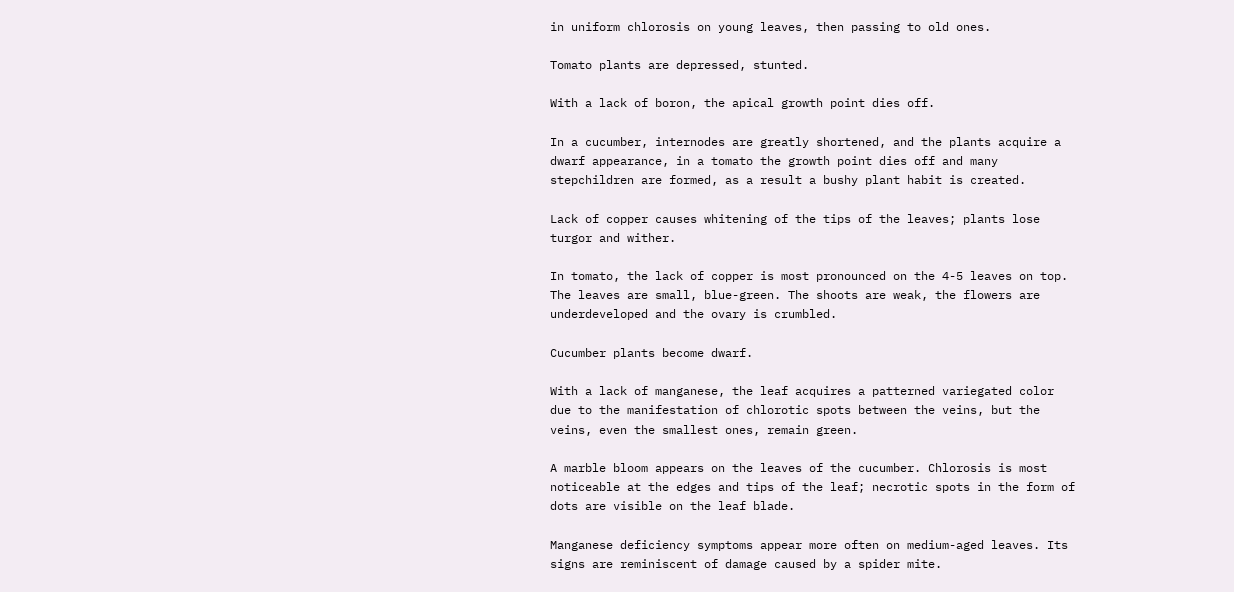in uniform chlorosis on young leaves, then passing to old ones.

Tomato plants are depressed, stunted.

With a lack of boron, the apical growth point dies off.

In a cucumber, internodes are greatly shortened, and the plants acquire a dwarf appearance, in a tomato the growth point dies off and many stepchildren are formed, as a result a bushy plant habit is created.

Lack of copper causes whitening of the tips of the leaves; plants lose turgor and wither.

In tomato, the lack of copper is most pronounced on the 4-5 leaves on top. The leaves are small, blue-green. The shoots are weak, the flowers are underdeveloped and the ovary is crumbled.

Cucumber plants become dwarf.

With a lack of manganese, the leaf acquires a patterned variegated color due to the manifestation of chlorotic spots between the veins, but the veins, even the smallest ones, remain green.

A marble bloom appears on the leaves of the cucumber. Chlorosis is most noticeable at the edges and tips of the leaf; necrotic spots in the form of dots are visible on the leaf blade.

Manganese deficiency symptoms appear more often on medium-aged leaves. Its signs are reminiscent of damage caused by a spider mite.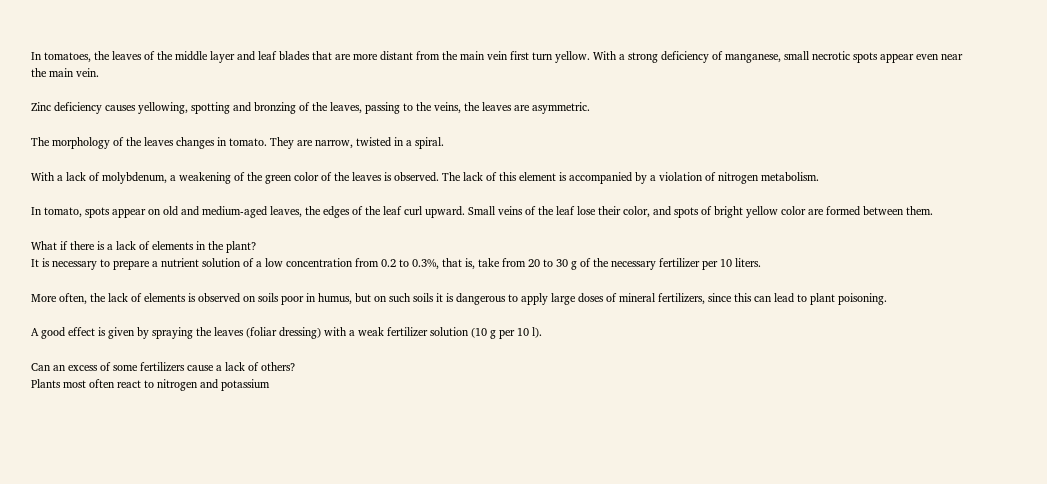In tomatoes, the leaves of the middle layer and leaf blades that are more distant from the main vein first turn yellow. With a strong deficiency of manganese, small necrotic spots appear even near the main vein.

Zinc deficiency causes yellowing, spotting and bronzing of the leaves, passing to the veins, the leaves are asymmetric.

The morphology of the leaves changes in tomato. They are narrow, twisted in a spiral.

With a lack of molybdenum, a weakening of the green color of the leaves is observed. The lack of this element is accompanied by a violation of nitrogen metabolism.

In tomato, spots appear on old and medium-aged leaves, the edges of the leaf curl upward. Small veins of the leaf lose their color, and spots of bright yellow color are formed between them.

What if there is a lack of elements in the plant?
It is necessary to prepare a nutrient solution of a low concentration from 0.2 to 0.3%, that is, take from 20 to 30 g of the necessary fertilizer per 10 liters.

More often, the lack of elements is observed on soils poor in humus, but on such soils it is dangerous to apply large doses of mineral fertilizers, since this can lead to plant poisoning.

A good effect is given by spraying the leaves (foliar dressing) with a weak fertilizer solution (10 g per 10 l).

Can an excess of some fertilizers cause a lack of others?
Plants most often react to nitrogen and potassium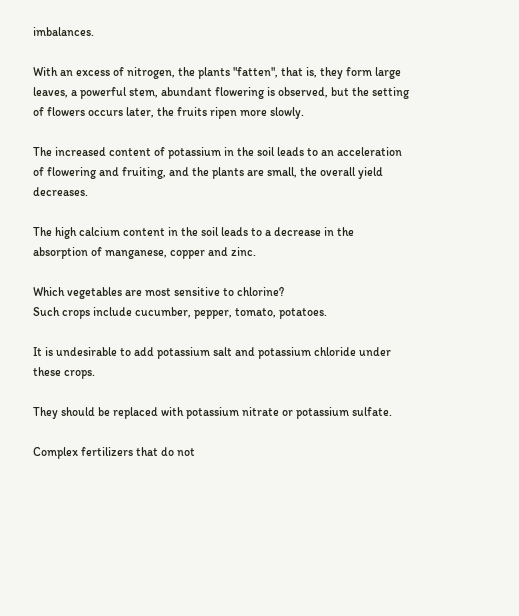imbalances.

With an excess of nitrogen, the plants "fatten", that is, they form large leaves, a powerful stem, abundant flowering is observed, but the setting of flowers occurs later, the fruits ripen more slowly.

The increased content of potassium in the soil leads to an acceleration of flowering and fruiting, and the plants are small, the overall yield decreases.

The high calcium content in the soil leads to a decrease in the absorption of manganese, copper and zinc.

Which vegetables are most sensitive to chlorine?
Such crops include cucumber, pepper, tomato, potatoes.

It is undesirable to add potassium salt and potassium chloride under these crops.

They should be replaced with potassium nitrate or potassium sulfate.

Complex fertilizers that do not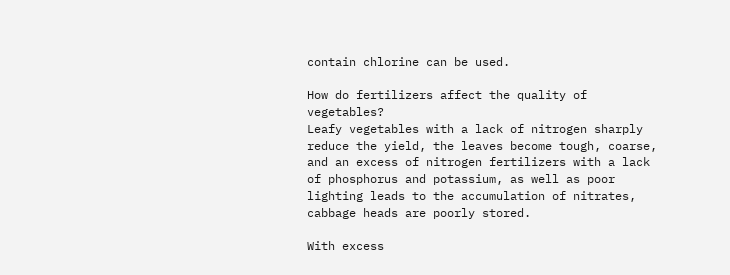contain chlorine can be used.

How do fertilizers affect the quality of vegetables?
Leafy vegetables with a lack of nitrogen sharply reduce the yield, the leaves become tough, coarse, and an excess of nitrogen fertilizers with a lack of phosphorus and potassium, as well as poor lighting leads to the accumulation of nitrates, cabbage heads are poorly stored.

With excess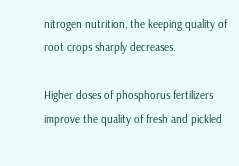nitrogen nutrition, the keeping quality of root crops sharply decreases.

Higher doses of phosphorus fertilizers improve the quality of fresh and pickled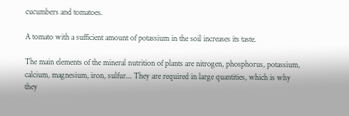cucumbers and tomatoes.

A tomato with a sufficient amount of potassium in the soil increases its taste.

The main elements of the mineral nutrition of plants are nitrogen, phosphorus, potassium, calcium, magnesium, iron, sulfur... They are required in large quantities, which is why they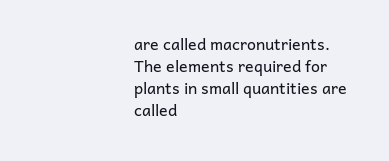are called macronutrients. The elements required for plants in small quantities are called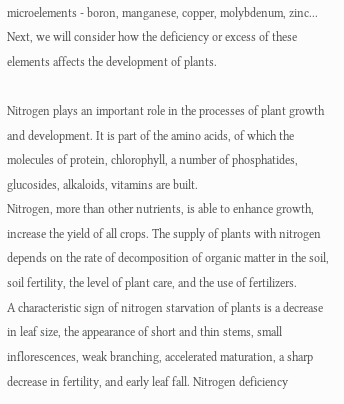microelements - boron, manganese, copper, molybdenum, zinc... Next, we will consider how the deficiency or excess of these elements affects the development of plants.

Nitrogen plays an important role in the processes of plant growth and development. It is part of the amino acids, of which the molecules of protein, chlorophyll, a number of phosphatides, glucosides, alkaloids, vitamins are built.
Nitrogen, more than other nutrients, is able to enhance growth, increase the yield of all crops. The supply of plants with nitrogen depends on the rate of decomposition of organic matter in the soil, soil fertility, the level of plant care, and the use of fertilizers.
A characteristic sign of nitrogen starvation of plants is a decrease in leaf size, the appearance of short and thin stems, small inflorescences, weak branching, accelerated maturation, a sharp decrease in fertility, and early leaf fall. Nitrogen deficiency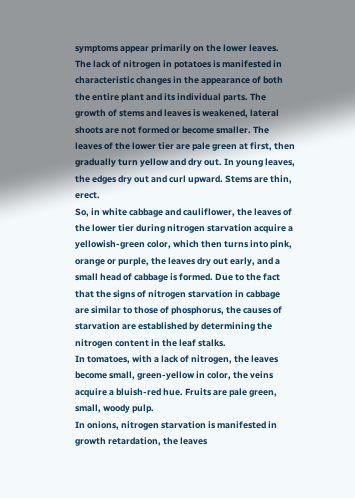symptoms appear primarily on the lower leaves.
The lack of nitrogen in potatoes is manifested in characteristic changes in the appearance of both the entire plant and its individual parts. The growth of stems and leaves is weakened, lateral shoots are not formed or become smaller. The leaves of the lower tier are pale green at first, then gradually turn yellow and dry out. In young leaves, the edges dry out and curl upward. Stems are thin, erect.
So, in white cabbage and cauliflower, the leaves of the lower tier during nitrogen starvation acquire a yellowish-green color, which then turns into pink, orange or purple, the leaves dry out early, and a small head of cabbage is formed. Due to the fact that the signs of nitrogen starvation in cabbage are similar to those of phosphorus, the causes of starvation are established by determining the nitrogen content in the leaf stalks.
In tomatoes, with a lack of nitrogen, the leaves become small, green-yellow in color, the veins acquire a bluish-red hue. Fruits are pale green, small, woody pulp.
In onions, nitrogen starvation is manifested in growth retardation, the leaves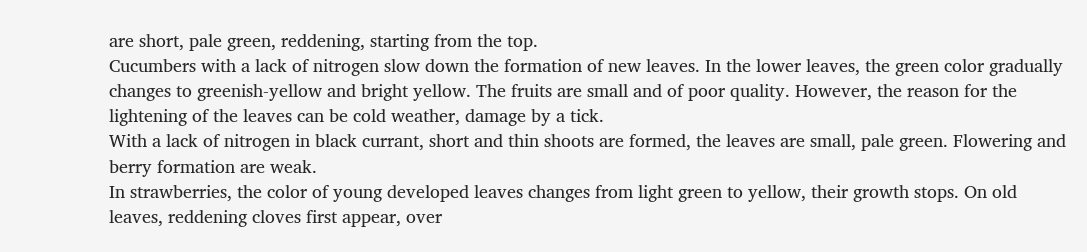are short, pale green, reddening, starting from the top.
Cucumbers with a lack of nitrogen slow down the formation of new leaves. In the lower leaves, the green color gradually changes to greenish-yellow and bright yellow. The fruits are small and of poor quality. However, the reason for the lightening of the leaves can be cold weather, damage by a tick.
With a lack of nitrogen in black currant, short and thin shoots are formed, the leaves are small, pale green. Flowering and berry formation are weak.
In strawberries, the color of young developed leaves changes from light green to yellow, their growth stops. On old leaves, reddening cloves first appear, over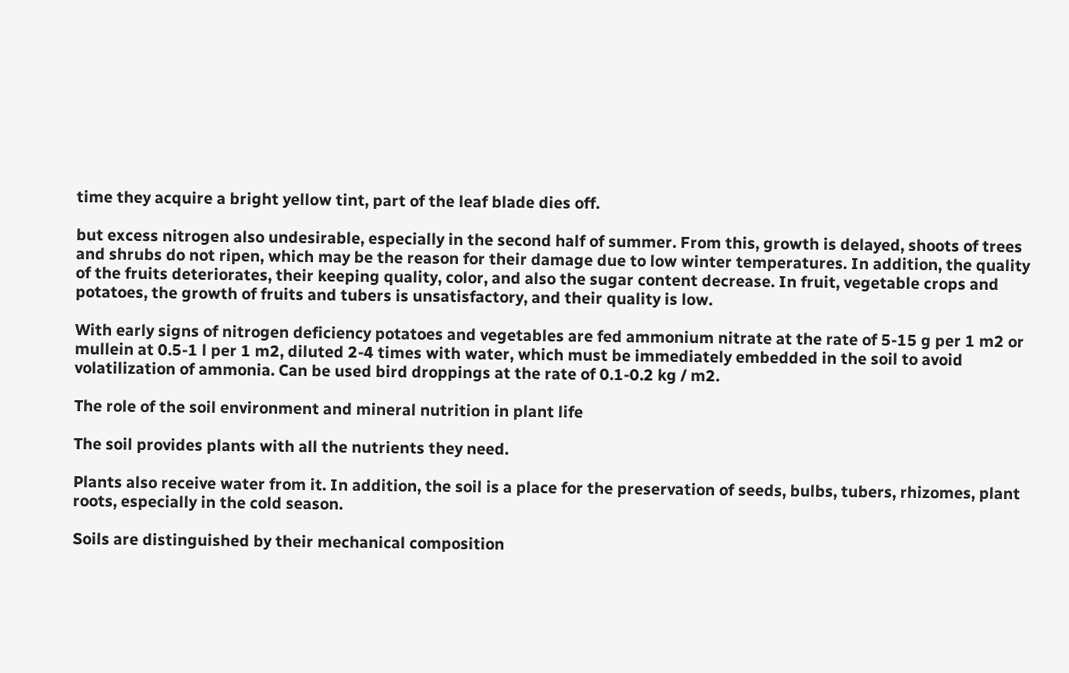time they acquire a bright yellow tint, part of the leaf blade dies off.

but excess nitrogen also undesirable, especially in the second half of summer. From this, growth is delayed, shoots of trees and shrubs do not ripen, which may be the reason for their damage due to low winter temperatures. In addition, the quality of the fruits deteriorates, their keeping quality, color, and also the sugar content decrease. In fruit, vegetable crops and potatoes, the growth of fruits and tubers is unsatisfactory, and their quality is low.

With early signs of nitrogen deficiency potatoes and vegetables are fed ammonium nitrate at the rate of 5-15 g per 1 m2 or mullein at 0.5-1 l per 1 m2, diluted 2-4 times with water, which must be immediately embedded in the soil to avoid volatilization of ammonia. Can be used bird droppings at the rate of 0.1-0.2 kg / m2.

The role of the soil environment and mineral nutrition in plant life

The soil provides plants with all the nutrients they need.

Plants also receive water from it. In addition, the soil is a place for the preservation of seeds, bulbs, tubers, rhizomes, plant roots, especially in the cold season.

Soils are distinguished by their mechanical composition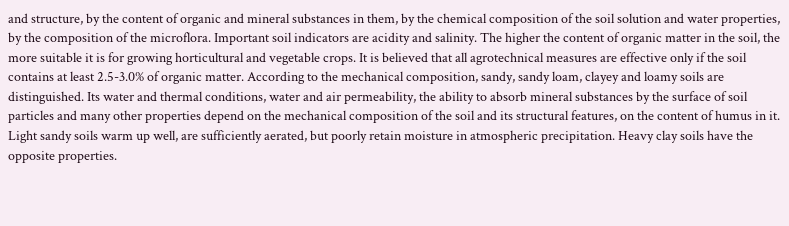and structure, by the content of organic and mineral substances in them, by the chemical composition of the soil solution and water properties, by the composition of the microflora. Important soil indicators are acidity and salinity. The higher the content of organic matter in the soil, the more suitable it is for growing horticultural and vegetable crops. It is believed that all agrotechnical measures are effective only if the soil contains at least 2.5-3.0% of organic matter. According to the mechanical composition, sandy, sandy loam, clayey and loamy soils are distinguished. Its water and thermal conditions, water and air permeability, the ability to absorb mineral substances by the surface of soil particles and many other properties depend on the mechanical composition of the soil and its structural features, on the content of humus in it. Light sandy soils warm up well, are sufficiently aerated, but poorly retain moisture in atmospheric precipitation. Heavy clay soils have the opposite properties.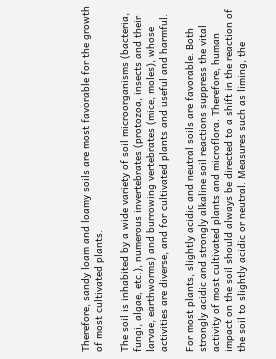Therefore, sandy loam and loamy soils are most favorable for the growth of most cultivated plants.

The soil is inhabited by a wide variety of soil microorganisms (bacteria, fungi, algae, etc.), numerous invertebrates (protozoa, insects and their larvae, earthworms) and burrowing vertebrates (mice, moles), whose activities are diverse, and for cultivated plants and useful and harmful.

For most plants, slightly acidic and neutral soils are favorable. Both strongly acidic and strongly alkaline soil reactions suppress the vital activity of most cultivated plants and microflora. Therefore, human impact on the soil should always be directed to a shift in the reaction of the soil to slightly acidic or neutral. Measures such as liming, the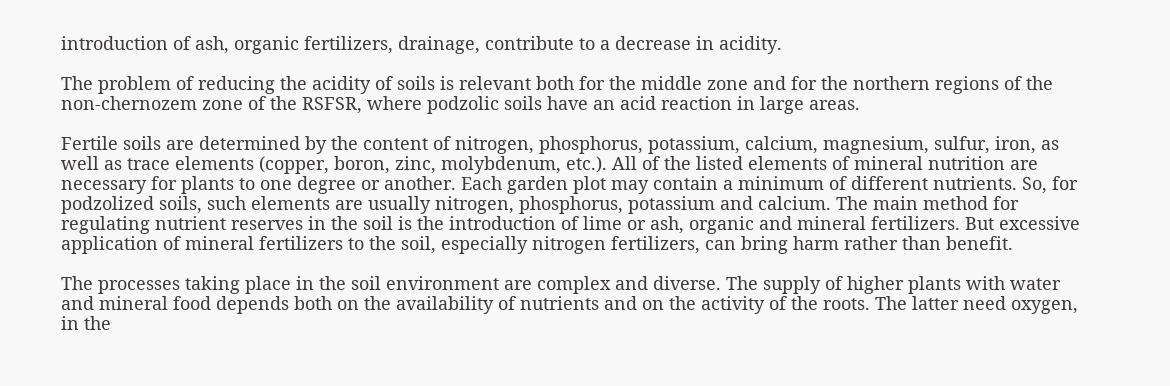introduction of ash, organic fertilizers, drainage, contribute to a decrease in acidity.

The problem of reducing the acidity of soils is relevant both for the middle zone and for the northern regions of the non-chernozem zone of the RSFSR, where podzolic soils have an acid reaction in large areas.

Fertile soils are determined by the content of nitrogen, phosphorus, potassium, calcium, magnesium, sulfur, iron, as well as trace elements (copper, boron, zinc, molybdenum, etc.). All of the listed elements of mineral nutrition are necessary for plants to one degree or another. Each garden plot may contain a minimum of different nutrients. So, for podzolized soils, such elements are usually nitrogen, phosphorus, potassium and calcium. The main method for regulating nutrient reserves in the soil is the introduction of lime or ash, organic and mineral fertilizers. But excessive application of mineral fertilizers to the soil, especially nitrogen fertilizers, can bring harm rather than benefit.

The processes taking place in the soil environment are complex and diverse. The supply of higher plants with water and mineral food depends both on the availability of nutrients and on the activity of the roots. The latter need oxygen, in the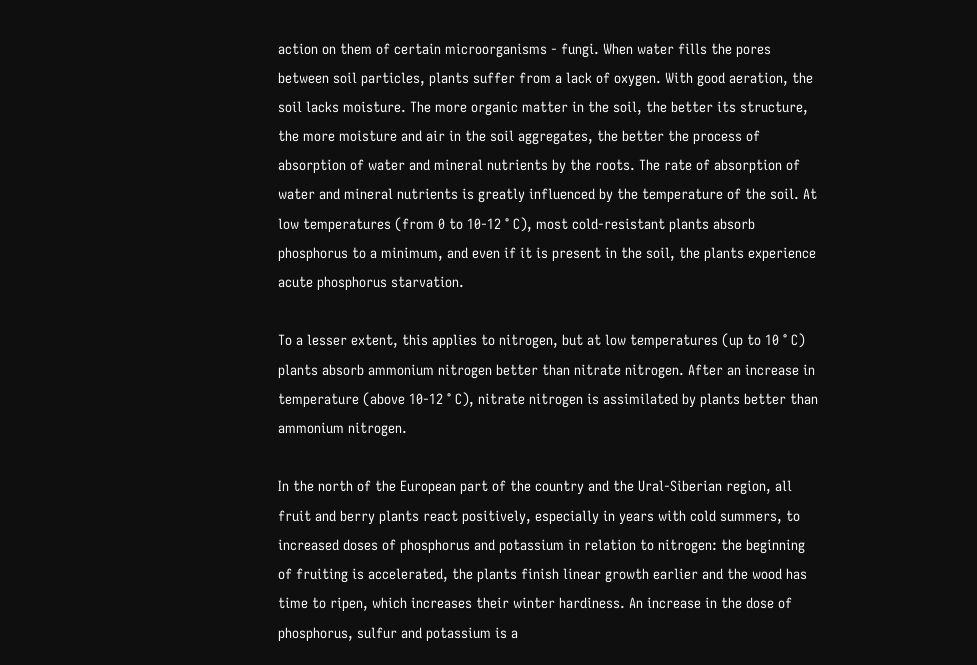action on them of certain microorganisms - fungi. When water fills the pores between soil particles, plants suffer from a lack of oxygen. With good aeration, the soil lacks moisture. The more organic matter in the soil, the better its structure, the more moisture and air in the soil aggregates, the better the process of absorption of water and mineral nutrients by the roots. The rate of absorption of water and mineral nutrients is greatly influenced by the temperature of the soil. At low temperatures (from 0 to 10-12 ° C), most cold-resistant plants absorb phosphorus to a minimum, and even if it is present in the soil, the plants experience acute phosphorus starvation.

To a lesser extent, this applies to nitrogen, but at low temperatures (up to 10 ° C) plants absorb ammonium nitrogen better than nitrate nitrogen. After an increase in temperature (above 10-12 ° C), nitrate nitrogen is assimilated by plants better than ammonium nitrogen.

In the north of the European part of the country and the Ural-Siberian region, all fruit and berry plants react positively, especially in years with cold summers, to increased doses of phosphorus and potassium in relation to nitrogen: the beginning of fruiting is accelerated, the plants finish linear growth earlier and the wood has time to ripen, which increases their winter hardiness. An increase in the dose of phosphorus, sulfur and potassium is a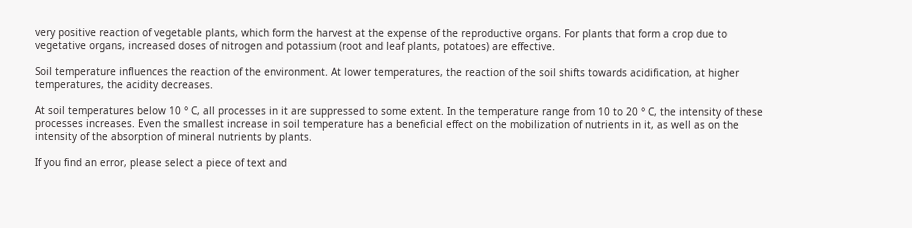very positive reaction of vegetable plants, which form the harvest at the expense of the reproductive organs. For plants that form a crop due to vegetative organs, increased doses of nitrogen and potassium (root and leaf plants, potatoes) are effective.

Soil temperature influences the reaction of the environment. At lower temperatures, the reaction of the soil shifts towards acidification, at higher temperatures, the acidity decreases.

At soil temperatures below 10 ° C, all processes in it are suppressed to some extent. In the temperature range from 10 to 20 ° C, the intensity of these processes increases. Even the smallest increase in soil temperature has a beneficial effect on the mobilization of nutrients in it, as well as on the intensity of the absorption of mineral nutrients by plants.

If you find an error, please select a piece of text and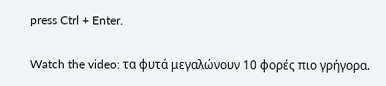press Ctrl + Enter.

Watch the video: τα φυτά μεγαλώνουν 10 φορές πιο γρήγορα.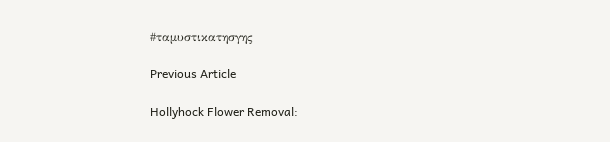#ταμυστικατησγης

Previous Article

Hollyhock Flower Removal: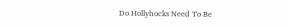Do Hollyhocks Need To Be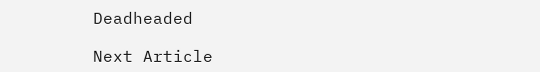Deadheaded

Next Article